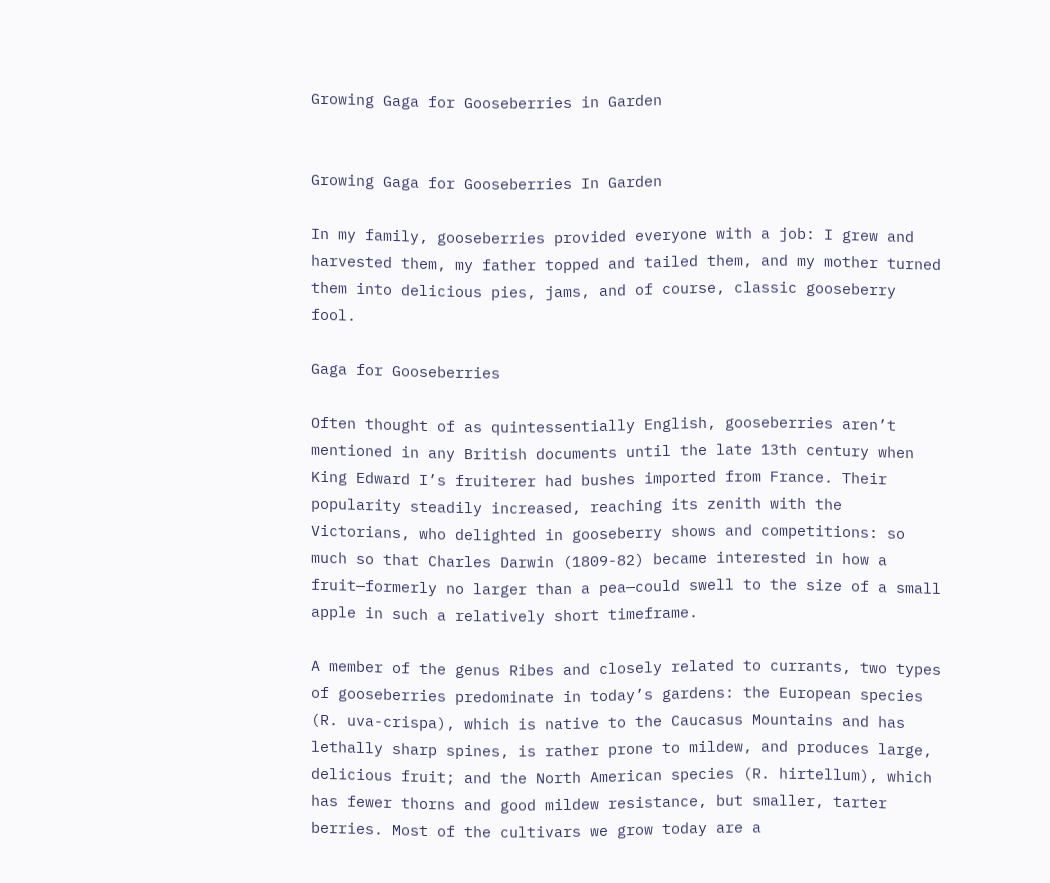Growing Gaga for Gooseberries in Garden


Growing Gaga for Gooseberries In Garden

In my family, gooseberries provided everyone with a job: I grew and harvested them, my father topped and tailed them, and my mother turned them into delicious pies, jams, and of course, classic gooseberry fool.

Gaga for Gooseberries

Often thought of as quintessentially English, gooseberries aren’t mentioned in any British documents until the late 13th century when King Edward I’s fruiterer had bushes imported from France. Their popularity steadily increased, reaching its zenith with the Victorians, who delighted in gooseberry shows and competitions: so much so that Charles Darwin (1809-82) became interested in how a fruit—formerly no larger than a pea—could swell to the size of a small apple in such a relatively short timeframe.

A member of the genus Ribes and closely related to currants, two types of gooseberries predominate in today’s gardens: the European species (R. uva-crispa), which is native to the Caucasus Mountains and has lethally sharp spines, is rather prone to mildew, and produces large, delicious fruit; and the North American species (R. hirtellum), which has fewer thorns and good mildew resistance, but smaller, tarter berries. Most of the cultivars we grow today are a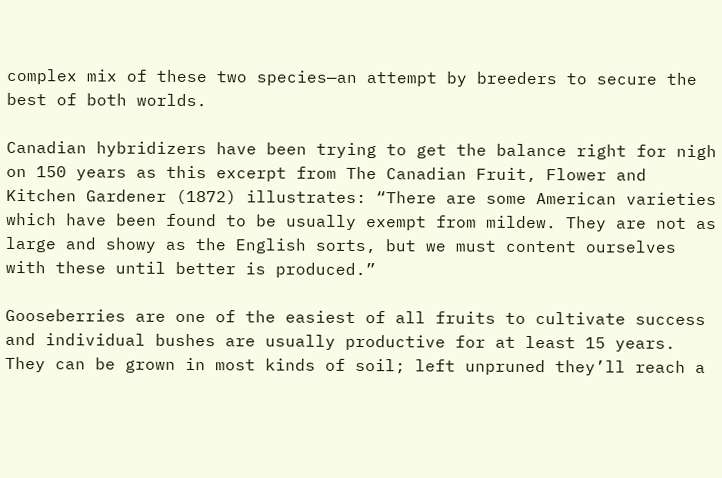complex mix of these two species—an attempt by breeders to secure the best of both worlds.

Canadian hybridizers have been trying to get the balance right for nigh on 150 years as this excerpt from The Canadian Fruit, Flower and Kitchen Gardener (1872) illustrates: “There are some American varieties which have been found to be usually exempt from mildew. They are not as large and showy as the English sorts, but we must content ourselves with these until better is produced.”

Gooseberries are one of the easiest of all fruits to cultivate success and individual bushes are usually productive for at least 15 years. They can be grown in most kinds of soil; left unpruned they’ll reach a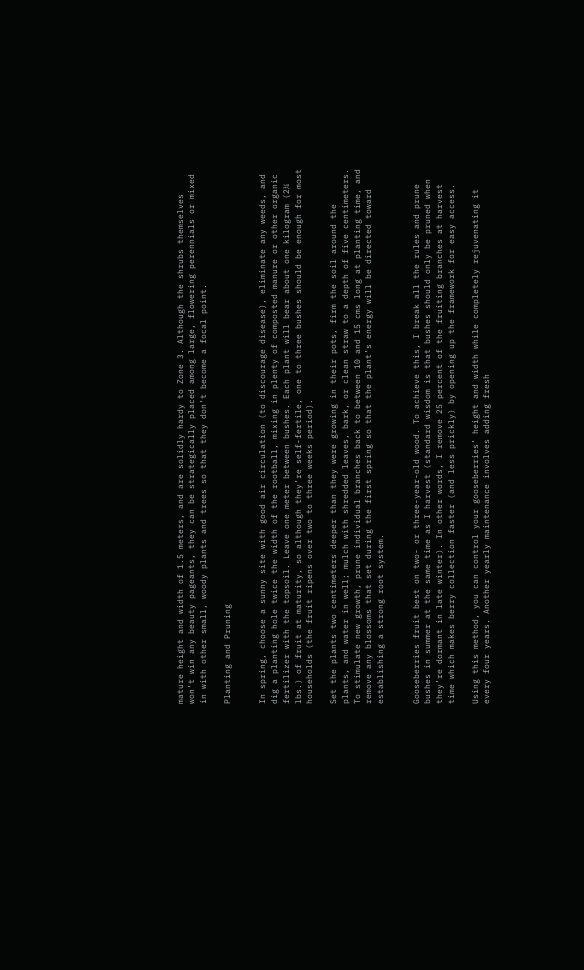mature height and width of 1.5 meters, and are solidly hardy to Zone 3. Although the shrubs themselves won’t win any beauty pageants, they can be strategically placed among large, flowering perennials or mixed in with other small, woody plants and trees so that they don’t become a focal point.

Planting and Pruning


In spring, choose a sunny site with good air circulation (to discourage disease), eliminate any weeds, and dig a planting hole twice the width of the rootball, mixing in plenty of composted manure or other organic fertilizer with the topsoil. Leave one meter between bushes. Each plant will bear about one kilogram (2¼ lbs.) of fruit at maturity, so although they’re self-fertile, one to three bushes should be enough for most households (the fruit ripens over two to three weeks period).

Set the plants two centimeters deeper than they were growing in their pots, firm the soil around the plants, and water in well; mulch with shredded leaves, bark, or clean straw to a depth of five centimeters. To stimulate new growth, prune individual branches back to between 10 and 15 cms long at planting time, and remove any blossoms that set during the first spring so that the plant’s energy will be directed toward establishing a strong root system.


Gooseberries fruit best on two- or three-year-old wood. To achieve this, I break all the rules and prune bushes in summer at the same time as I harvest (standard wisdom is that bushes should only be pruned when they’re dormant in late winter). In other words, I remove 25 percent of the fruiting branches at harvest time which makes berry collection faster (and less prickly) by opening up the framework for easy access.

Using this method, you can control your gooseberries’ height and width while completely rejuvenating it every four years. Another yearly maintenance involves adding fresh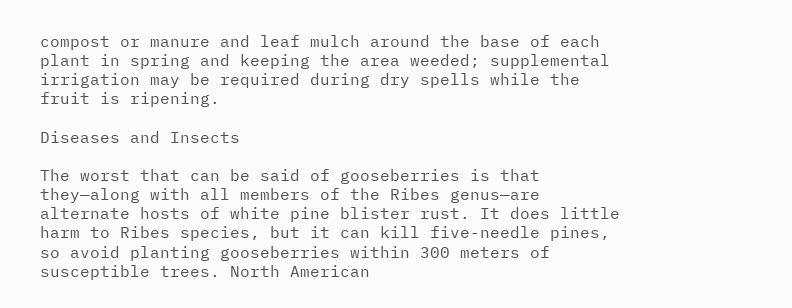compost or manure and leaf mulch around the base of each plant in spring and keeping the area weeded; supplemental irrigation may be required during dry spells while the fruit is ripening.

Diseases and Insects

The worst that can be said of gooseberries is that they—along with all members of the Ribes genus—are alternate hosts of white pine blister rust. It does little harm to Ribes species, but it can kill five-needle pines, so avoid planting gooseberries within 300 meters of susceptible trees. North American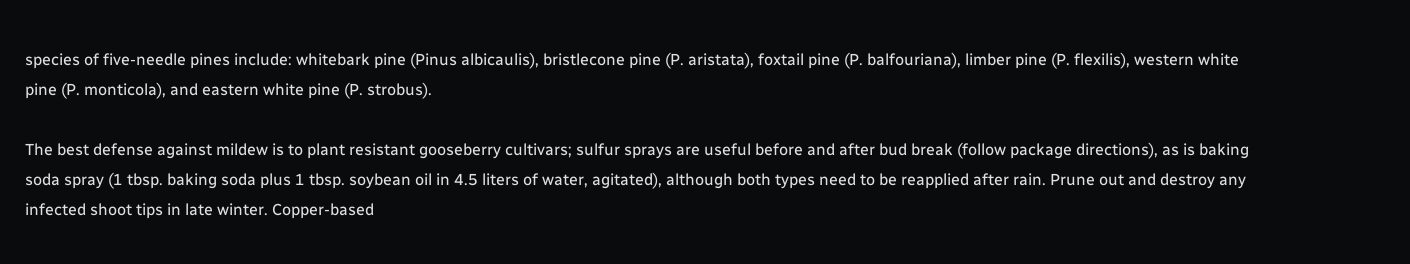species of five-needle pines include: whitebark pine (Pinus albicaulis), bristlecone pine (P. aristata), foxtail pine (P. balfouriana), limber pine (P. flexilis), western white pine (P. monticola), and eastern white pine (P. strobus).

The best defense against mildew is to plant resistant gooseberry cultivars; sulfur sprays are useful before and after bud break (follow package directions), as is baking soda spray (1 tbsp. baking soda plus 1 tbsp. soybean oil in 4.5 liters of water, agitated), although both types need to be reapplied after rain. Prune out and destroy any infected shoot tips in late winter. Copper-based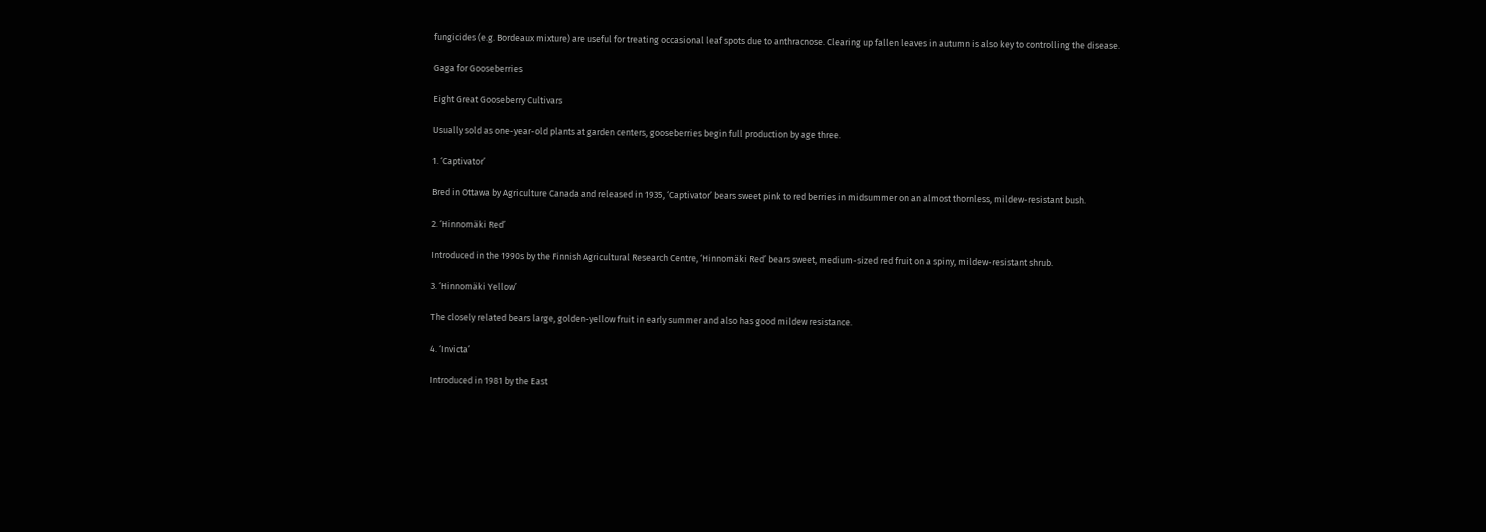fungicides (e.g. Bordeaux mixture) are useful for treating occasional leaf spots due to anthracnose. Clearing up fallen leaves in autumn is also key to controlling the disease.

Gaga for Gooseberries

Eight Great Gooseberry Cultivars

Usually sold as one-year-old plants at garden centers, gooseberries begin full production by age three.

1. ‘Captivator’

Bred in Ottawa by Agriculture Canada and released in 1935, ‘Captivator’ bears sweet pink to red berries in midsummer on an almost thornless, mildew-resistant bush.

2. ‘Hinnomäki Red’

Introduced in the 1990s by the Finnish Agricultural Research Centre, ‘Hinnomäki Red’ bears sweet, medium-sized red fruit on a spiny, mildew-resistant shrub.

3. ‘Hinnomäki Yellow’

The closely related bears large, golden-yellow fruit in early summer and also has good mildew resistance.

4. ‘Invicta’

Introduced in 1981 by the East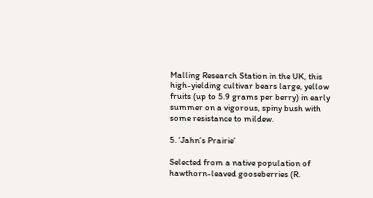Malling Research Station in the UK, this high-yielding cultivar bears large, yellow fruits (up to 5.9 grams per berry) in early summer on a vigorous, spiny bush with some resistance to mildew.

5. ‘Jahn’s Prairie’

Selected from a native population of hawthorn-leaved gooseberries (R.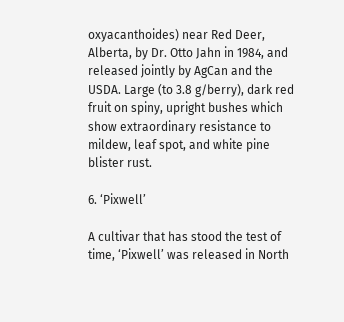oxyacanthoides) near Red Deer, Alberta, by Dr. Otto Jahn in 1984, and released jointly by AgCan and the USDA. Large (to 3.8 g/berry), dark red fruit on spiny, upright bushes which show extraordinary resistance to mildew, leaf spot, and white pine blister rust.

6. ‘Pixwell’

A cultivar that has stood the test of time, ‘Pixwell’ was released in North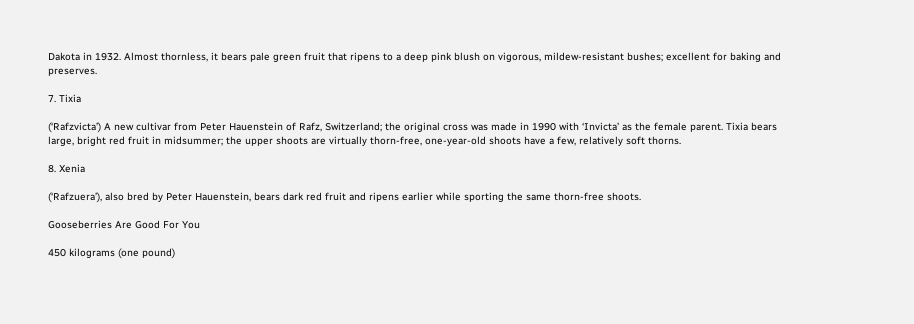Dakota in 1932. Almost thornless, it bears pale green fruit that ripens to a deep pink blush on vigorous, mildew-resistant bushes; excellent for baking and preserves.

7. Tixia

(‘Rafzvicta’) A new cultivar from Peter Hauenstein of Rafz, Switzerland; the original cross was made in 1990 with ‘Invicta’ as the female parent. Tixia bears large, bright red fruit in midsummer; the upper shoots are virtually thorn-free, one-year-old shoots have a few, relatively soft thorns.

8. Xenia

(‘Rafzuera’), also bred by Peter Hauenstein, bears dark red fruit and ripens earlier while sporting the same thorn-free shoots.

Gooseberries Are Good For You

450 kilograms (one pound)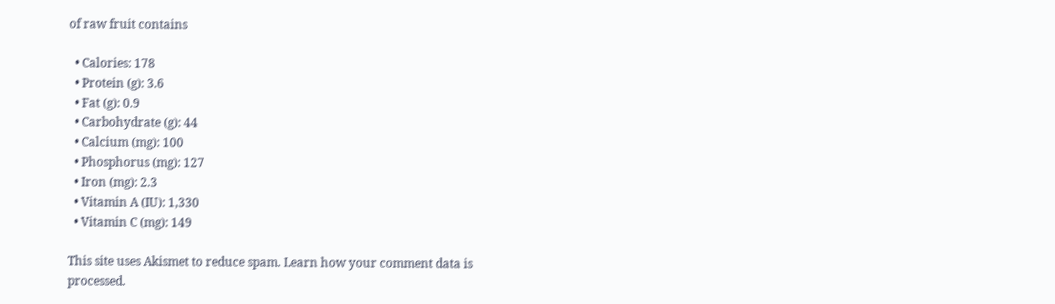of raw fruit contains

  • Calories: 178
  • Protein (g): 3.6
  • Fat (g): 0.9
  • Carbohydrate (g): 44
  • Calcium (mg): 100
  • Phosphorus (mg): 127
  • Iron (mg): 2.3
  • Vitamin A (IU): 1,330
  • Vitamin C (mg): 149

This site uses Akismet to reduce spam. Learn how your comment data is processed.